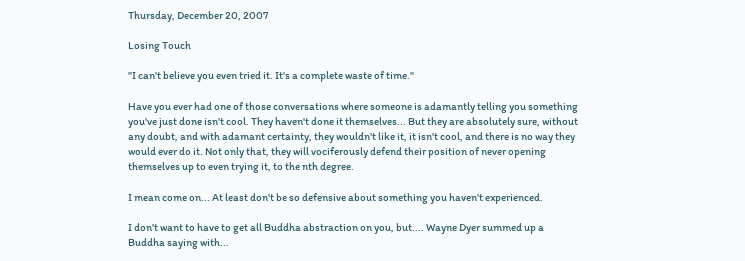Thursday, December 20, 2007

Losing Touch

"I can't believe you even tried it. It's a complete waste of time."

Have you ever had one of those conversations where someone is adamantly telling you something you've just done isn't cool. They haven't done it themselves... But they are absolutely sure, without any doubt, and with adamant certainty, they wouldn't like it, it isn't cool, and there is no way they would ever do it. Not only that, they will vociferously defend their position of never opening themselves up to even trying it, to the nth degree.

I mean come on... At least don't be so defensive about something you haven't experienced.

I don't want to have to get all Buddha abstraction on you, but.... Wayne Dyer summed up a Buddha saying with...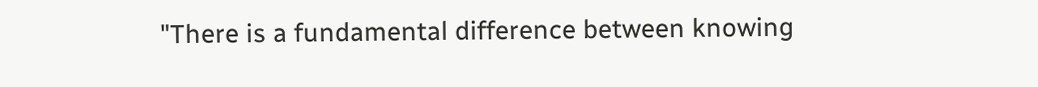"There is a fundamental difference between knowing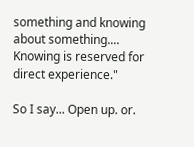something and knowing about something.... Knowing is reserved for direct experience."

So I say... Open up. or.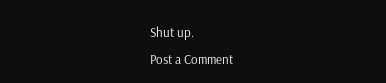Shut up.
Post a Comment